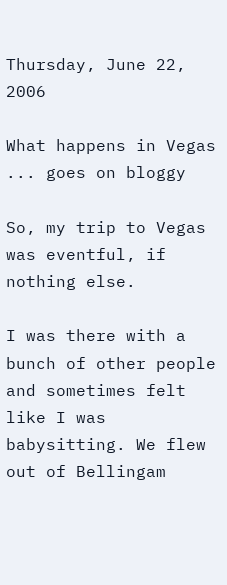Thursday, June 22, 2006

What happens in Vegas ... goes on bloggy

So, my trip to Vegas was eventful, if nothing else.

I was there with a bunch of other people and sometimes felt like I was babysitting. We flew out of Bellingam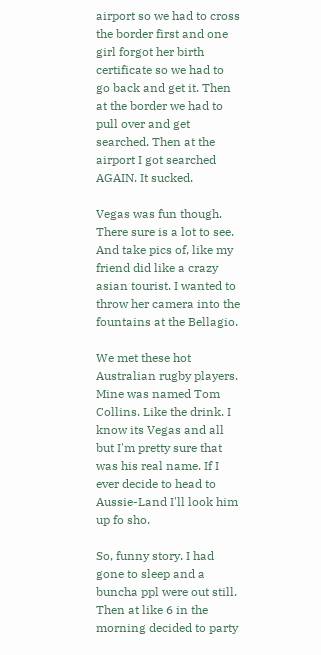airport so we had to cross the border first and one girl forgot her birth certificate so we had to go back and get it. Then at the border we had to pull over and get searched. Then at the airport I got searched AGAIN. It sucked.

Vegas was fun though. There sure is a lot to see. And take pics of, like my friend did like a crazy asian tourist. I wanted to throw her camera into the fountains at the Bellagio.

We met these hot Australian rugby players. Mine was named Tom Collins. Like the drink. I know its Vegas and all but I'm pretty sure that was his real name. If I ever decide to head to Aussie-Land I'll look him up fo sho.

So, funny story. I had gone to sleep and a buncha ppl were out still. Then at like 6 in the morning decided to party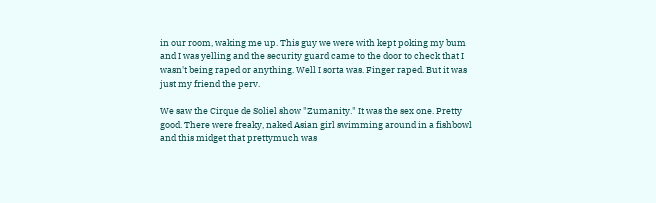in our room, waking me up. This guy we were with kept poking my bum and I was yelling and the security guard came to the door to check that I wasn't being raped or anything. Well I sorta was. Finger raped. But it was just my friend the perv.

We saw the Cirque de Soliel show "Zumanity." It was the sex one. Pretty good. There were freaky, naked Asian girl swimming around in a fishbowl and this midget that prettymuch was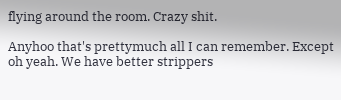flying around the room. Crazy shit.

Anyhoo that's prettymuch all I can remember. Except oh yeah. We have better strippers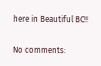here in Beautiful BC!!

No comments: